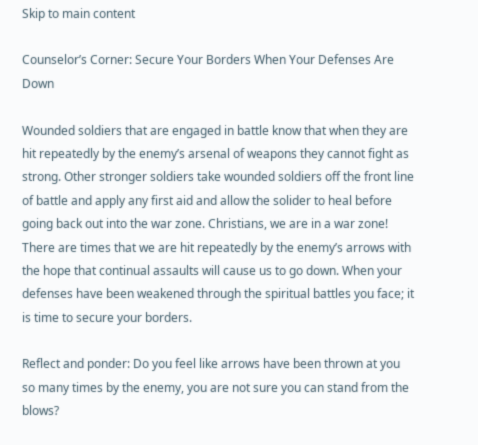Skip to main content

Counselor’s Corner: Secure Your Borders When Your Defenses Are Down

Wounded soldiers that are engaged in battle know that when they are hit repeatedly by the enemy’s arsenal of weapons they cannot fight as strong. Other stronger soldiers take wounded soldiers off the front line of battle and apply any first aid and allow the solider to heal before going back out into the war zone. Christians, we are in a war zone! There are times that we are hit repeatedly by the enemy’s arrows with the hope that continual assaults will cause us to go down. When your defenses have been weakened through the spiritual battles you face; it is time to secure your borders.

Reflect and ponder: Do you feel like arrows have been thrown at you so many times by the enemy, you are not sure you can stand from the blows?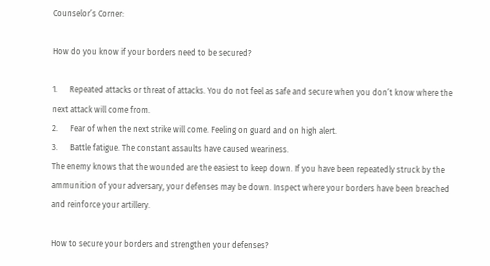Counselor’s Corner:

How do you know if your borders need to be secured?

1.      Repeated attacks or threat of attacks. You do not feel as safe and secure when you don’t know where the next attack will come from.
2.      Fear of when the next strike will come. Feeling on guard and on high alert.
3.      Battle fatigue. The constant assaults have caused weariness.
The enemy knows that the wounded are the easiest to keep down. If you have been repeatedly struck by the ammunition of your adversary, your defenses may be down. Inspect where your borders have been breached and reinforce your artillery.

How to secure your borders and strengthen your defenses?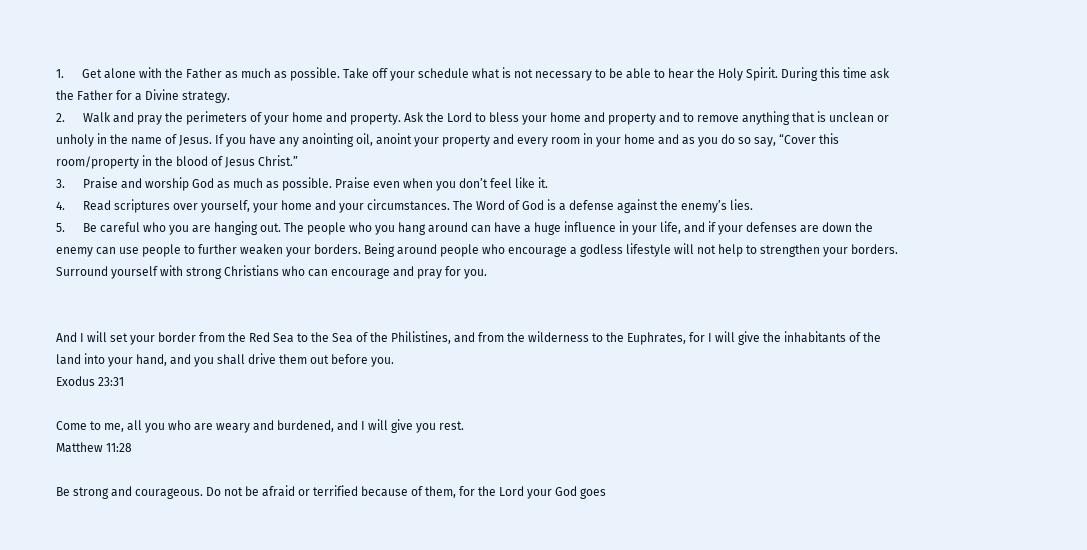1.      Get alone with the Father as much as possible. Take off your schedule what is not necessary to be able to hear the Holy Spirit. During this time ask the Father for a Divine strategy.
2.      Walk and pray the perimeters of your home and property. Ask the Lord to bless your home and property and to remove anything that is unclean or unholy in the name of Jesus. If you have any anointing oil, anoint your property and every room in your home and as you do so say, “Cover this room/property in the blood of Jesus Christ.”
3.      Praise and worship God as much as possible. Praise even when you don’t feel like it.
4.      Read scriptures over yourself, your home and your circumstances. The Word of God is a defense against the enemy’s lies.
5.      Be careful who you are hanging out. The people who you hang around can have a huge influence in your life, and if your defenses are down the enemy can use people to further weaken your borders. Being around people who encourage a godless lifestyle will not help to strengthen your borders. Surround yourself with strong Christians who can encourage and pray for you.


And I will set your border from the Red Sea to the Sea of the Philistines, and from the wilderness to the Euphrates, for I will give the inhabitants of the land into your hand, and you shall drive them out before you.
Exodus 23:31

Come to me, all you who are weary and burdened, and I will give you rest.
Matthew 11:28

Be strong and courageous. Do not be afraid or terrified because of them, for the Lord your God goes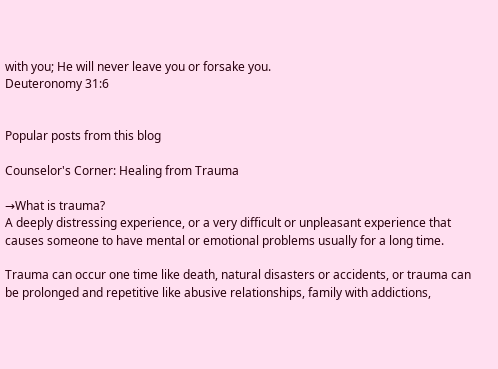with you; He will never leave you or forsake you.
Deuteronomy 31:6


Popular posts from this blog

Counselor's Corner: Healing from Trauma

→What is trauma?
A deeply distressing experience, or a very difficult or unpleasant experience that causes someone to have mental or emotional problems usually for a long time.

Trauma can occur one time like death, natural disasters or accidents, or trauma can be prolonged and repetitive like abusive relationships, family with addictions,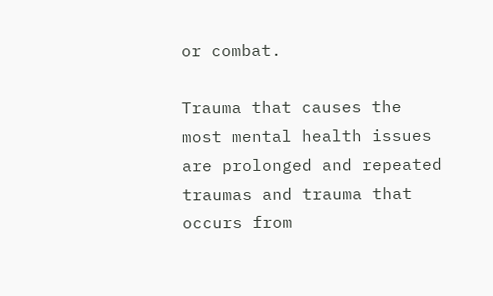or combat.

Trauma that causes the most mental health issues are prolonged and repeated traumas and trauma that occurs from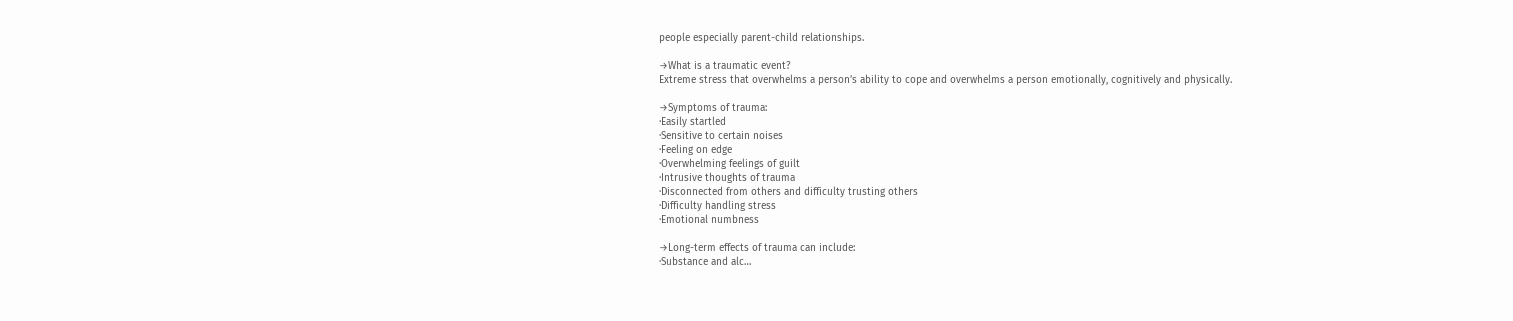people especially parent-child relationships.

→What is a traumatic event?
Extreme stress that overwhelms a person’s ability to cope and overwhelms a person emotionally, cognitively and physically.

→Symptoms of trauma:
·Easily startled
·Sensitive to certain noises
·Feeling on edge
·Overwhelming feelings of guilt
·Intrusive thoughts of trauma
·Disconnected from others and difficulty trusting others
·Difficulty handling stress
·Emotional numbness

→Long-term effects of trauma can include:
·Substance and alc…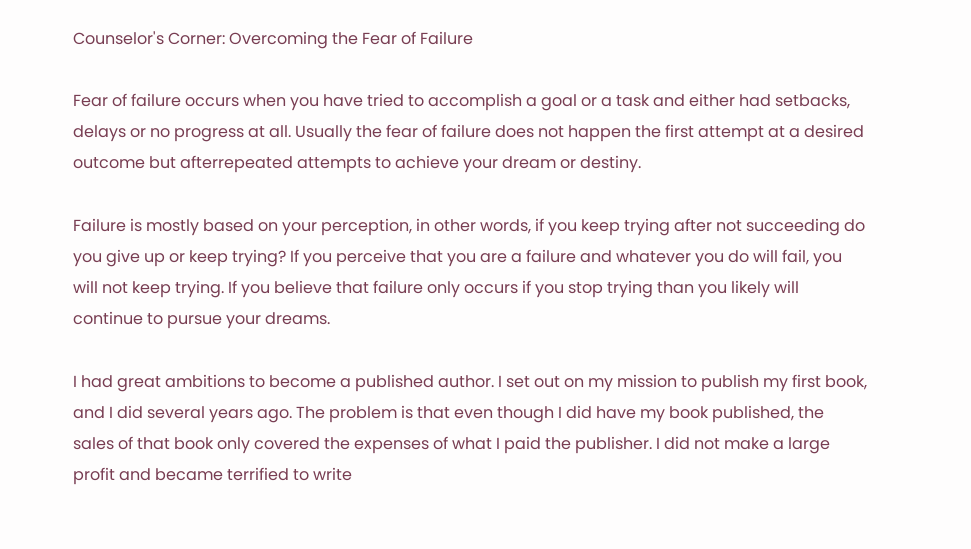Counselor's Corner: Overcoming the Fear of Failure

Fear of failure occurs when you have tried to accomplish a goal or a task and either had setbacks, delays or no progress at all. Usually the fear of failure does not happen the first attempt at a desired outcome but afterrepeated attempts to achieve your dream or destiny.

Failure is mostly based on your perception, in other words, if you keep trying after not succeeding do you give up or keep trying? If you perceive that you are a failure and whatever you do will fail, you will not keep trying. If you believe that failure only occurs if you stop trying than you likely will continue to pursue your dreams.

I had great ambitions to become a published author. I set out on my mission to publish my first book, and I did several years ago. The problem is that even though I did have my book published, the sales of that book only covered the expenses of what I paid the publisher. I did not make a large profit and became terrified to write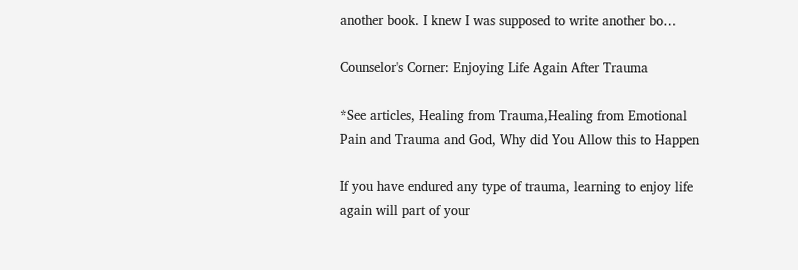another book. I knew I was supposed to write another bo…

Counselor's Corner: Enjoying Life Again After Trauma

*See articles, Healing from Trauma,Healing from Emotional Pain and Trauma and God, Why did You Allow this to Happen

If you have endured any type of trauma, learning to enjoy life again will part of your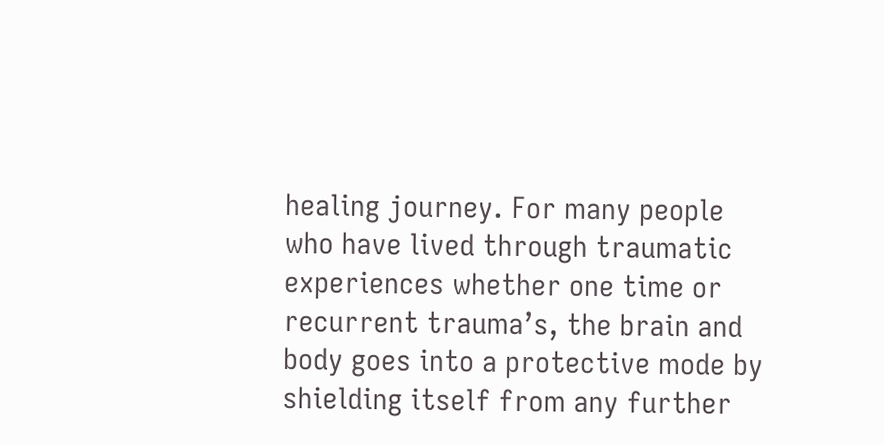healing journey. For many people who have lived through traumatic experiences whether one time or recurrent trauma’s, the brain and body goes into a protective mode by shielding itself from any further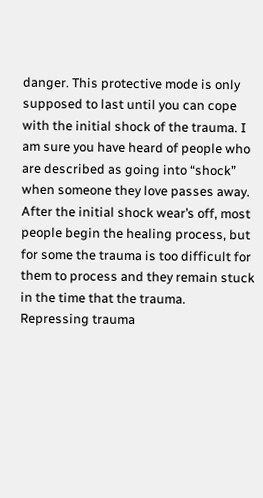danger. This protective mode is only supposed to last until you can cope with the initial shock of the trauma. I am sure you have heard of people who are described as going into “shock” when someone they love passes away. After the initial shock wear’s off, most people begin the healing process, but for some the trauma is too difficult for them to process and they remain stuck in the time that the trauma. Repressing trauma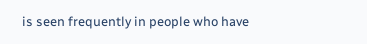is seen frequently in people who have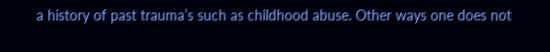a history of past trauma’s such as childhood abuse. Other ways one does not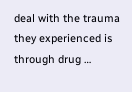deal with the trauma they experienced is through drug …